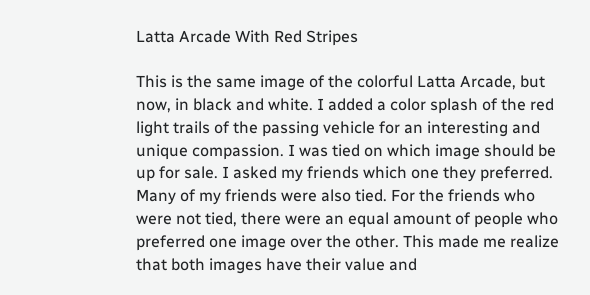Latta Arcade With Red Stripes

This is the same image of the colorful Latta Arcade, but now, in black and white. I added a color splash of the red light trails of the passing vehicle for an interesting and unique compassion. I was tied on which image should be up for sale. I asked my friends which one they preferred. Many of my friends were also tied. For the friends who were not tied, there were an equal amount of people who preferred one image over the other. This made me realize that both images have their value and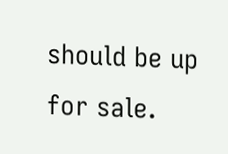should be up for sale.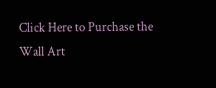Click Here to Purchase the Wall Art